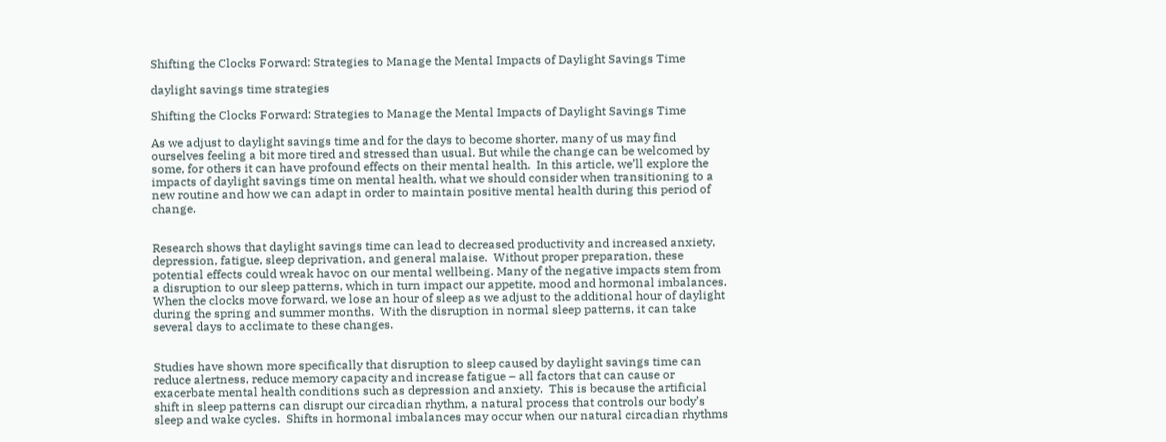Shifting the Clocks Forward: Strategies to Manage the Mental Impacts of Daylight Savings Time

daylight savings time strategies

Shifting the Clocks Forward: Strategies to Manage the Mental Impacts of Daylight Savings Time

As we adjust to daylight savings time and for the days to become shorter, many of us may find ourselves feeling a bit more tired and stressed than usual. But while the change can be welcomed by some, for others it can have profound effects on their mental health.  In this article, we’ll explore the impacts of daylight savings time on mental health, what we should consider when transitioning to a new routine and how we can adapt in order to maintain positive mental health during this period of change.


Research shows that daylight savings time can lead to decreased productivity and increased anxiety, depression, fatigue, sleep deprivation, and general malaise.  Without proper preparation, these potential effects could wreak havoc on our mental wellbeing. Many of the negative impacts stem from a disruption to our sleep patterns, which in turn impact our appetite, mood and hormonal imbalances.  When the clocks move forward, we lose an hour of sleep as we adjust to the additional hour of daylight during the spring and summer months.  With the disruption in normal sleep patterns, it can take several days to acclimate to these changes.


Studies have shown more specifically that disruption to sleep caused by daylight savings time can reduce alertness, reduce memory capacity and increase fatigue – all factors that can cause or exacerbate mental health conditions such as depression and anxiety.  This is because the artificial shift in sleep patterns can disrupt our circadian rhythm, a natural process that controls our body’s sleep and wake cycles.  Shifts in hormonal imbalances may occur when our natural circadian rhythms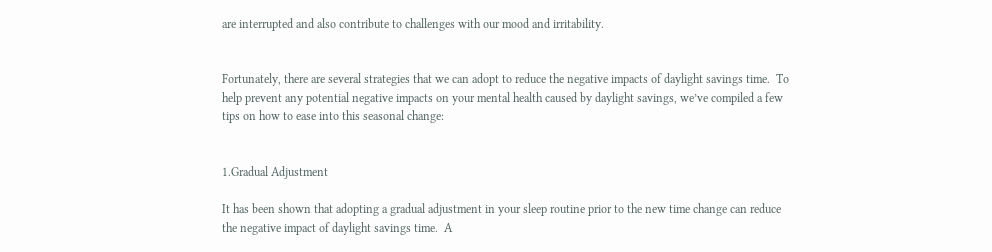are interrupted and also contribute to challenges with our mood and irritability.


Fortunately, there are several strategies that we can adopt to reduce the negative impacts of daylight savings time.  To help prevent any potential negative impacts on your mental health caused by daylight savings, we’ve compiled a few tips on how to ease into this seasonal change:


1.Gradual Adjustment

It has been shown that adopting a gradual adjustment in your sleep routine prior to the new time change can reduce the negative impact of daylight savings time.  A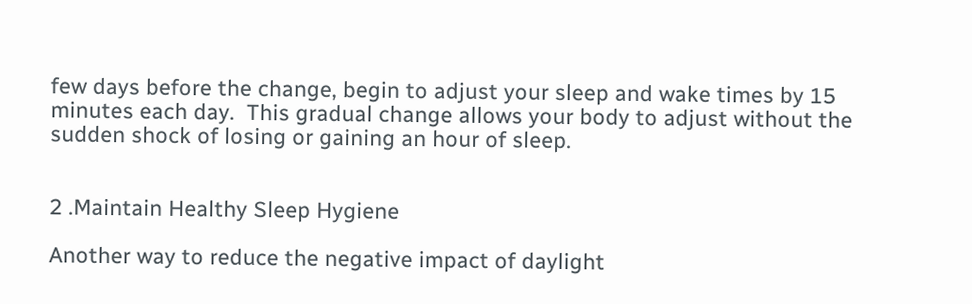few days before the change, begin to adjust your sleep and wake times by 15 minutes each day.  This gradual change allows your body to adjust without the sudden shock of losing or gaining an hour of sleep.


2 .Maintain Healthy Sleep Hygiene

Another way to reduce the negative impact of daylight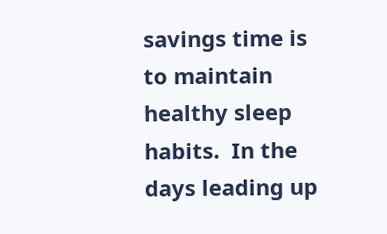savings time is to maintain healthy sleep habits.  In the days leading up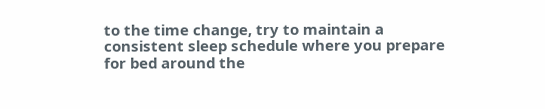to the time change, try to maintain a consistent sleep schedule where you prepare for bed around the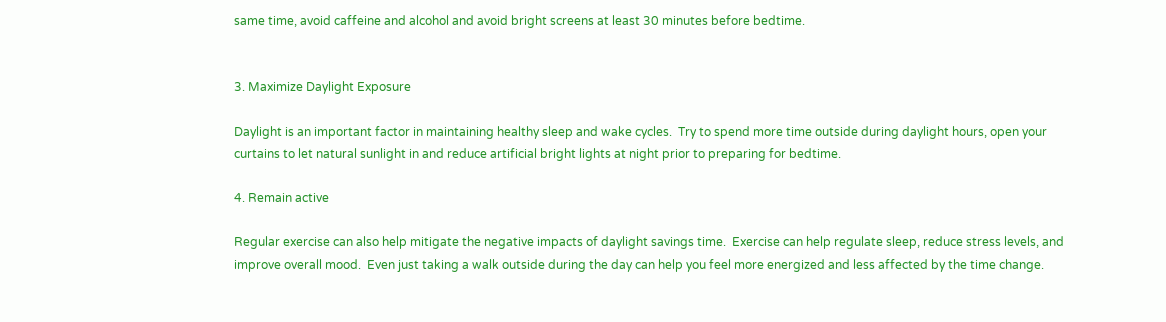same time, avoid caffeine and alcohol and avoid bright screens at least 30 minutes before bedtime.


3. Maximize Daylight Exposure

Daylight is an important factor in maintaining healthy sleep and wake cycles.  Try to spend more time outside during daylight hours, open your curtains to let natural sunlight in and reduce artificial bright lights at night prior to preparing for bedtime.

4. Remain active

Regular exercise can also help mitigate the negative impacts of daylight savings time.  Exercise can help regulate sleep, reduce stress levels, and improve overall mood.  Even just taking a walk outside during the day can help you feel more energized and less affected by the time change.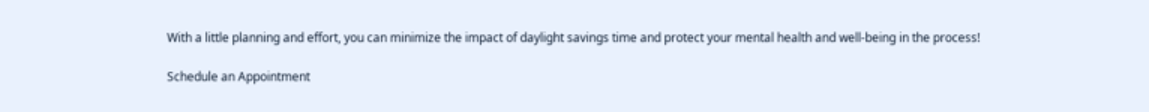With a little planning and effort, you can minimize the impact of daylight savings time and protect your mental health and well-being in the process!

Schedule an Appointment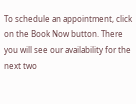To schedule an appointment, click on the Book Now button. There you will see our availability for the next two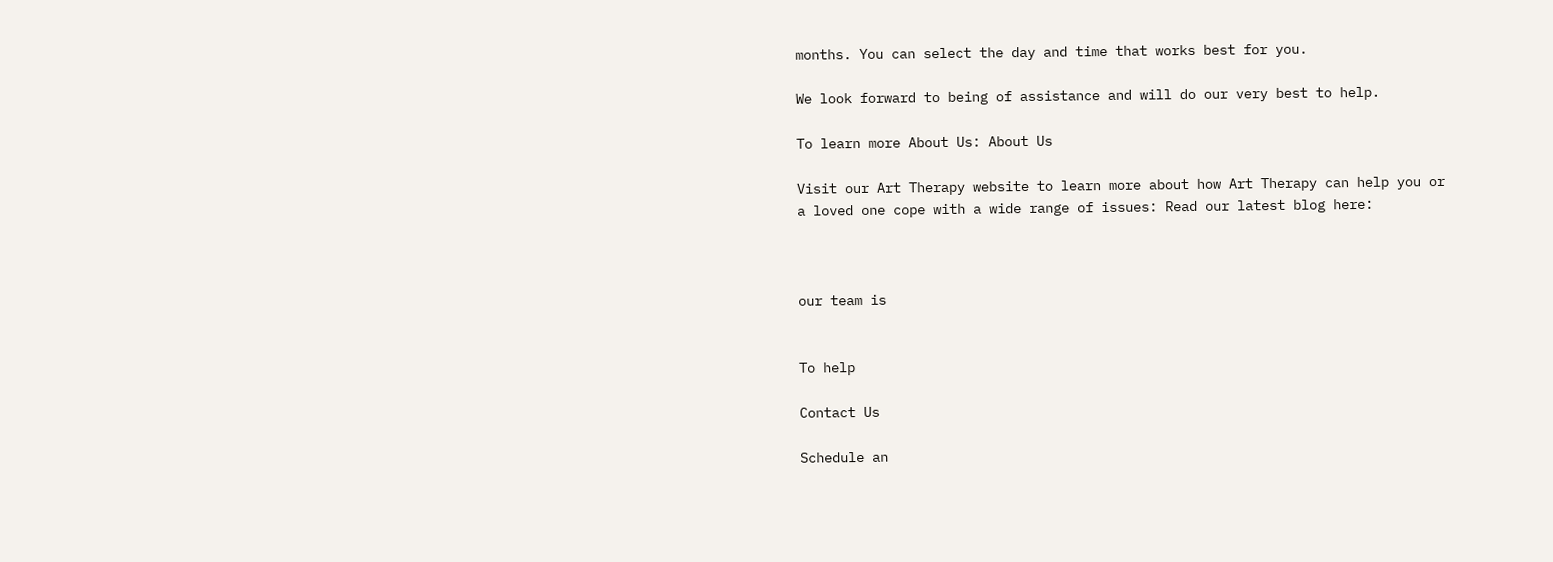months. You can select the day and time that works best for you.

We look forward to being of assistance and will do our very best to help.

To learn more About Us: About Us

Visit our Art Therapy website to learn more about how Art Therapy can help you or a loved one cope with a wide range of issues: Read our latest blog here:



our team is


To help

Contact Us

Schedule an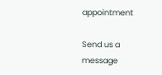appointment

Send us a message